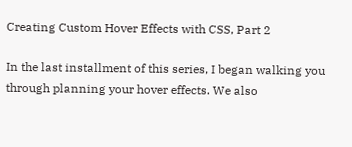Creating Custom Hover Effects with CSS, Part 2

In the last installment of this series, I began walking you through planning your hover effects. We also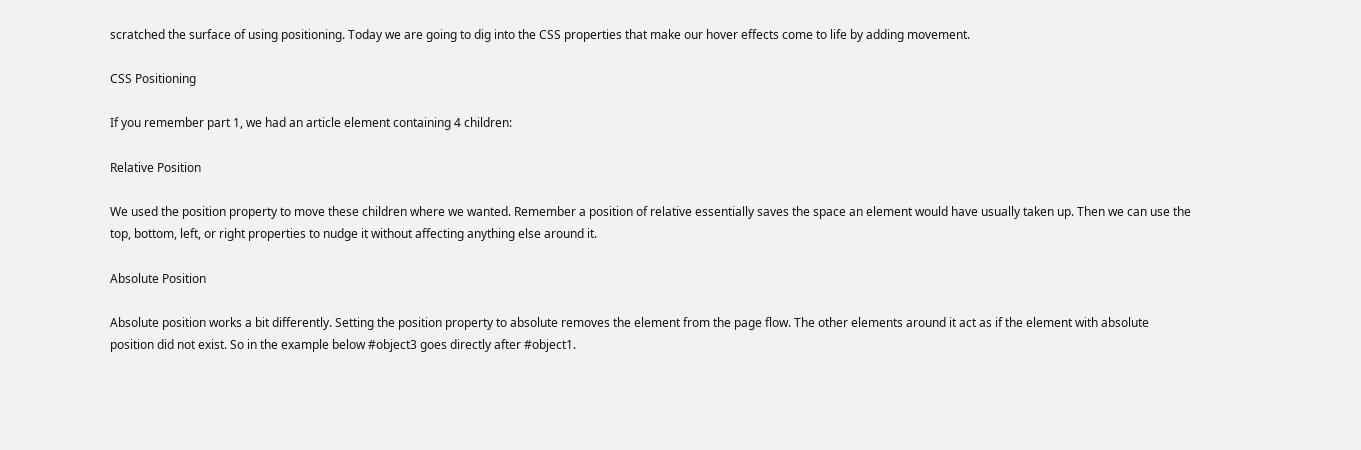scratched the surface of using positioning. Today we are going to dig into the CSS properties that make our hover effects come to life by adding movement.

CSS Positioning

If you remember part 1, we had an article element containing 4 children:

Relative Position

We used the position property to move these children where we wanted. Remember a position of relative essentially saves the space an element would have usually taken up. Then we can use the top, bottom, left, or right properties to nudge it without affecting anything else around it.

Absolute Position

Absolute position works a bit differently. Setting the position property to absolute removes the element from the page flow. The other elements around it act as if the element with absolute position did not exist. So in the example below #object3 goes directly after #object1.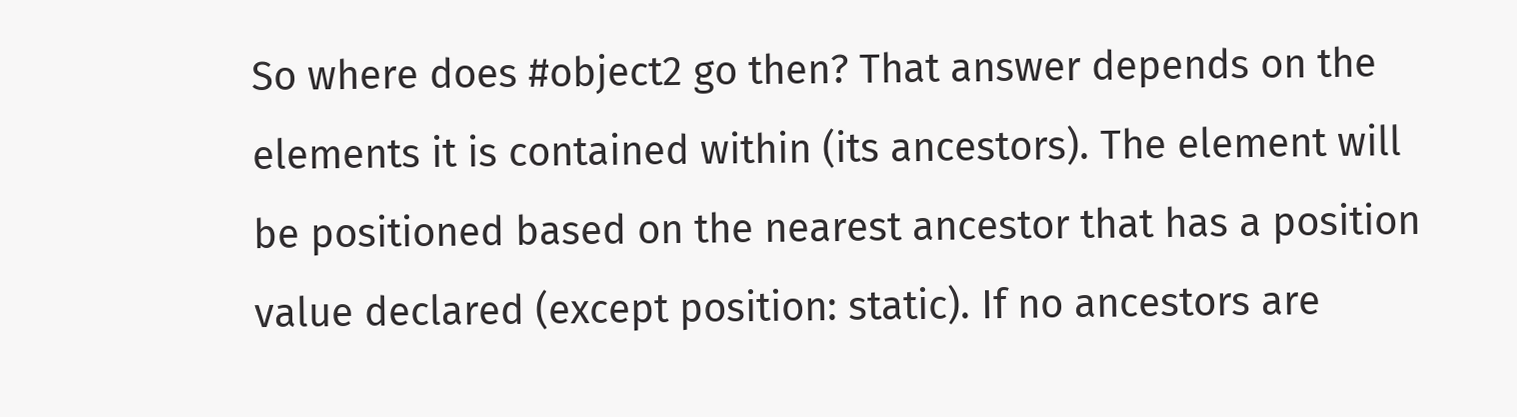So where does #object2 go then? That answer depends on the elements it is contained within (its ancestors). The element will be positioned based on the nearest ancestor that has a position value declared (except position: static). If no ancestors are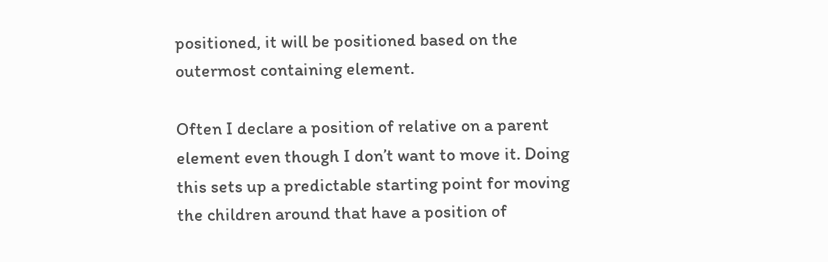positioned, it will be positioned based on the outermost containing element.

Often I declare a position of relative on a parent element even though I don’t want to move it. Doing this sets up a predictable starting point for moving the children around that have a position of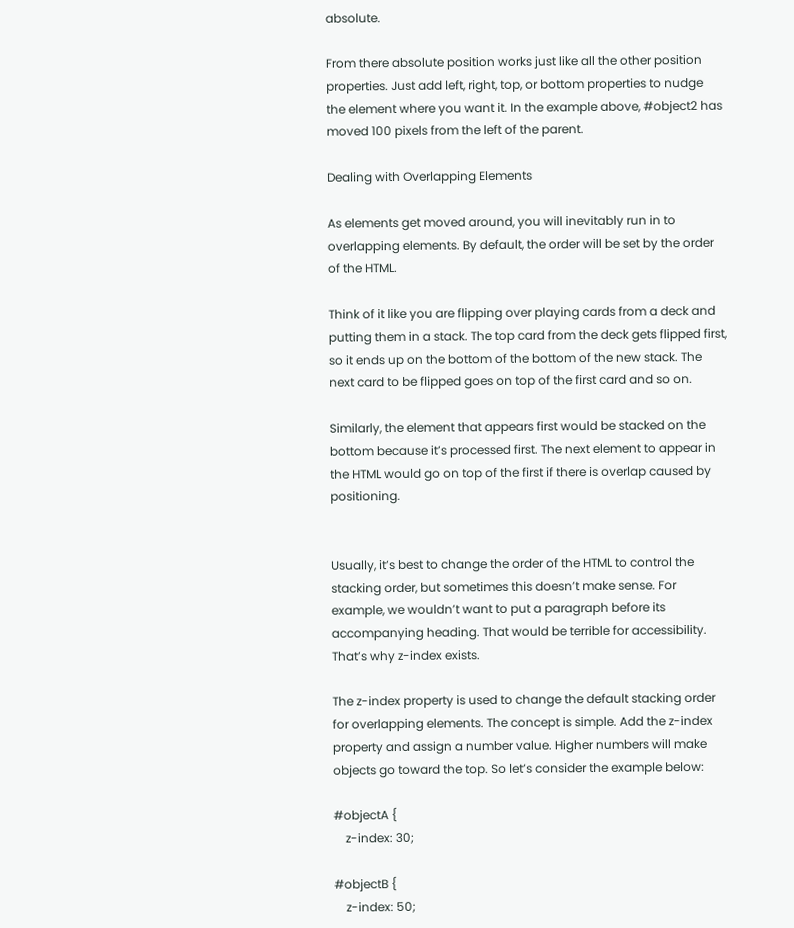absolute.

From there absolute position works just like all the other position properties. Just add left, right, top, or bottom properties to nudge the element where you want it. In the example above, #object2 has moved 100 pixels from the left of the parent.

Dealing with Overlapping Elements

As elements get moved around, you will inevitably run in to overlapping elements. By default, the order will be set by the order of the HTML.

Think of it like you are flipping over playing cards from a deck and putting them in a stack. The top card from the deck gets flipped first, so it ends up on the bottom of the bottom of the new stack. The next card to be flipped goes on top of the first card and so on.

Similarly, the element that appears first would be stacked on the bottom because it’s processed first. The next element to appear in the HTML would go on top of the first if there is overlap caused by positioning.


Usually, it’s best to change the order of the HTML to control the stacking order, but sometimes this doesn’t make sense. For example, we wouldn’t want to put a paragraph before its accompanying heading. That would be terrible for accessibility. That’s why z-index exists.

The z-index property is used to change the default stacking order for overlapping elements. The concept is simple. Add the z-index property and assign a number value. Higher numbers will make objects go toward the top. So let’s consider the example below:

#objectA {
    z-index: 30;

#objectB {
    z-index: 50;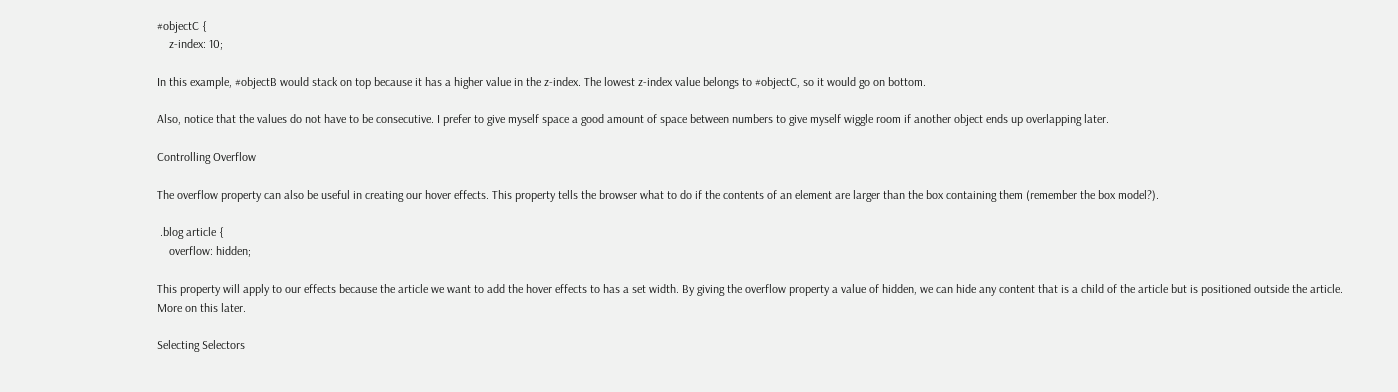#objectC {
    z-index: 10;

In this example, #objectB would stack on top because it has a higher value in the z-index. The lowest z-index value belongs to #objectC, so it would go on bottom.

Also, notice that the values do not have to be consecutive. I prefer to give myself space a good amount of space between numbers to give myself wiggle room if another object ends up overlapping later.

Controlling Overflow

The overflow property can also be useful in creating our hover effects. This property tells the browser what to do if the contents of an element are larger than the box containing them (remember the box model?).

 .blog article {
    overflow: hidden;

This property will apply to our effects because the article we want to add the hover effects to has a set width. By giving the overflow property a value of hidden, we can hide any content that is a child of the article but is positioned outside the article. More on this later.

Selecting Selectors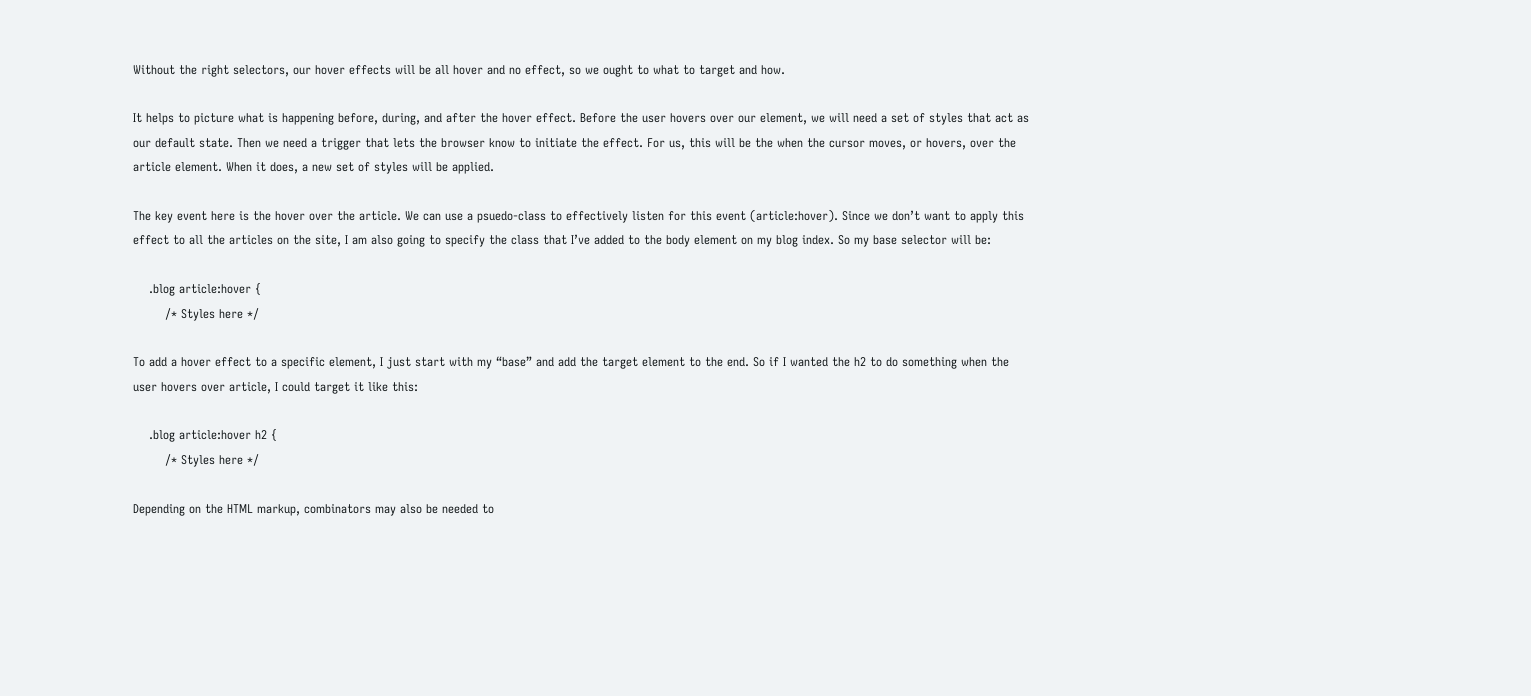Without the right selectors, our hover effects will be all hover and no effect, so we ought to what to target and how.

It helps to picture what is happening before, during, and after the hover effect. Before the user hovers over our element, we will need a set of styles that act as our default state. Then we need a trigger that lets the browser know to initiate the effect. For us, this will be the when the cursor moves, or hovers, over the article element. When it does, a new set of styles will be applied.

The key event here is the hover over the article. We can use a psuedo-class to effectively listen for this event (article:hover). Since we don’t want to apply this effect to all the articles on the site, I am also going to specify the class that I’ve added to the body element on my blog index. So my base selector will be:

    .blog article:hover {
        /* Styles here */

To add a hover effect to a specific element, I just start with my “base” and add the target element to the end. So if I wanted the h2 to do something when the user hovers over article, I could target it like this:

    .blog article:hover h2 {
        /* Styles here */

Depending on the HTML markup, combinators may also be needed to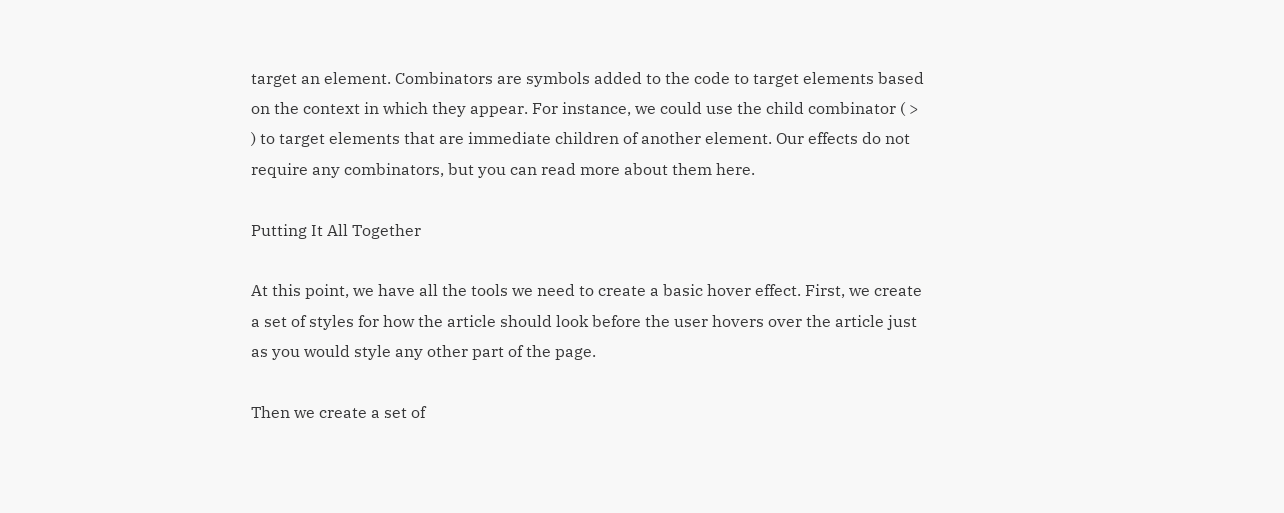target an element. Combinators are symbols added to the code to target elements based on the context in which they appear. For instance, we could use the child combinator ( > ) to target elements that are immediate children of another element. Our effects do not require any combinators, but you can read more about them here.

Putting It All Together

At this point, we have all the tools we need to create a basic hover effect. First, we create a set of styles for how the article should look before the user hovers over the article just as you would style any other part of the page.

Then we create a set of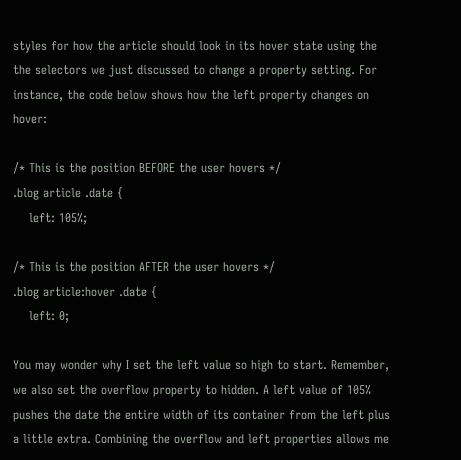styles for how the article should look in its hover state using the the selectors we just discussed to change a property setting. For instance, the code below shows how the left property changes on hover:

/* This is the position BEFORE the user hovers */
.blog article .date {
    left: 105%;

/* This is the position AFTER the user hovers */
.blog article:hover .date {
    left: 0;

You may wonder why I set the left value so high to start. Remember, we also set the overflow property to hidden. A left value of 105% pushes the date the entire width of its container from the left plus a little extra. Combining the overflow and left properties allows me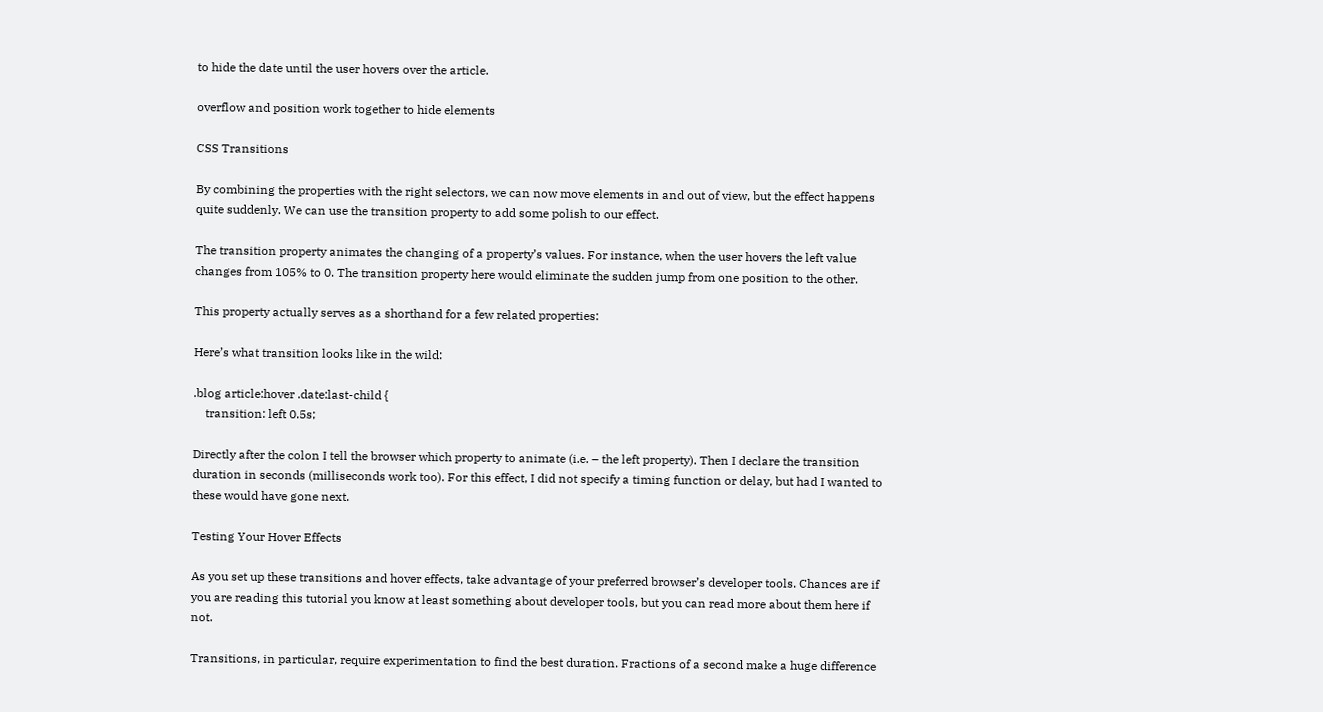to hide the date until the user hovers over the article.

overflow and position work together to hide elements

CSS Transitions

By combining the properties with the right selectors, we can now move elements in and out of view, but the effect happens quite suddenly. We can use the transition property to add some polish to our effect.

The transition property animates the changing of a property’s values. For instance, when the user hovers the left value changes from 105% to 0. The transition property here would eliminate the sudden jump from one position to the other.

This property actually serves as a shorthand for a few related properties:

Here’s what transition looks like in the wild:

.blog article:hover .date:last-child {
    transition: left 0.5s;

Directly after the colon I tell the browser which property to animate (i.e. – the left property). Then I declare the transition duration in seconds (milliseconds work too). For this effect, I did not specify a timing function or delay, but had I wanted to these would have gone next.

Testing Your Hover Effects

As you set up these transitions and hover effects, take advantage of your preferred browser’s developer tools. Chances are if you are reading this tutorial you know at least something about developer tools, but you can read more about them here if not.

Transitions, in particular, require experimentation to find the best duration. Fractions of a second make a huge difference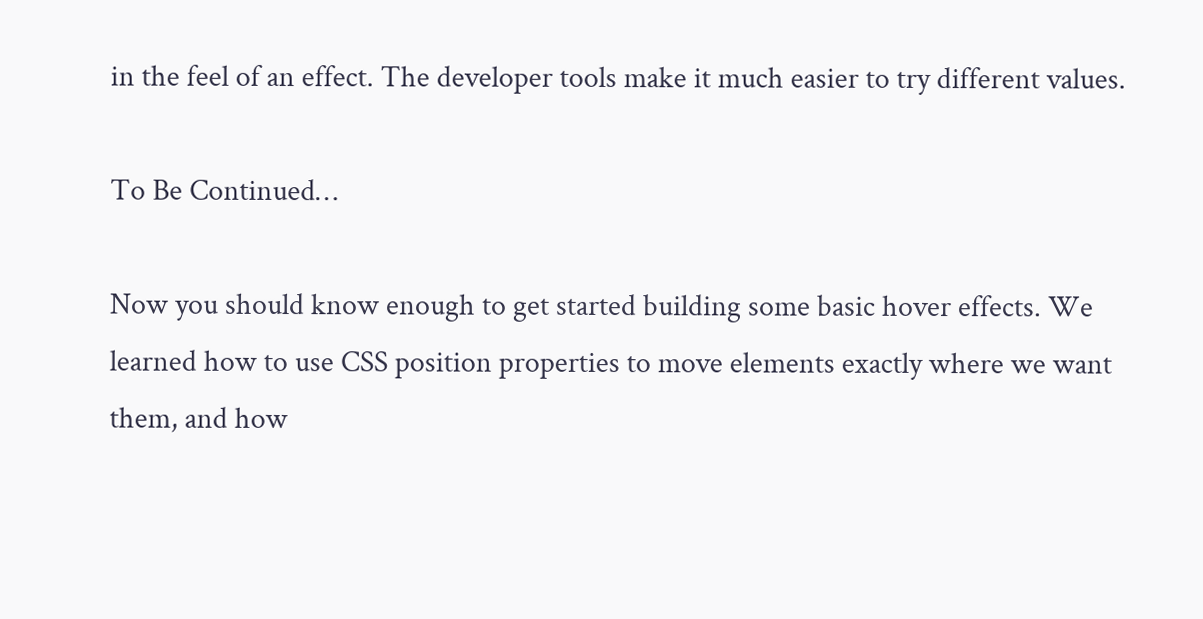in the feel of an effect. The developer tools make it much easier to try different values.

To Be Continued…

Now you should know enough to get started building some basic hover effects. We learned how to use CSS position properties to move elements exactly where we want them, and how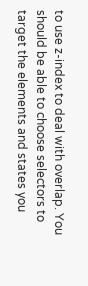to use z-index to deal with overlap. You should be able to choose selectors to target the elements and states you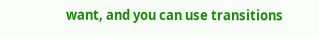want, and you can use transitions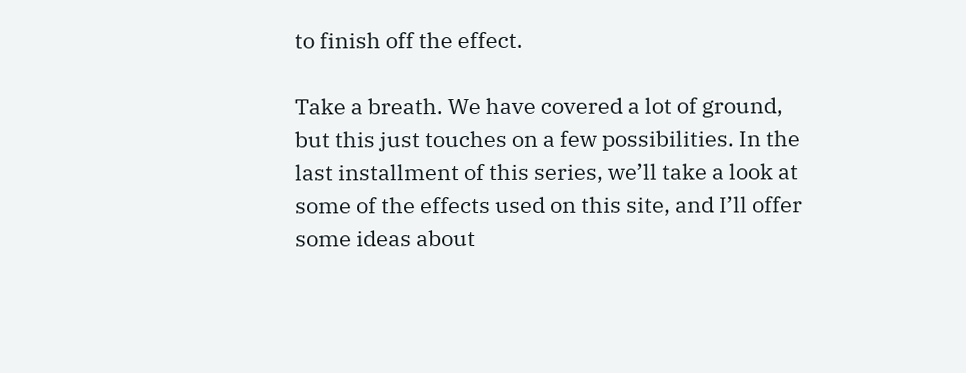to finish off the effect.

Take a breath. We have covered a lot of ground, but this just touches on a few possibilities. In the last installment of this series, we’ll take a look at some of the effects used on this site, and I’ll offer some ideas about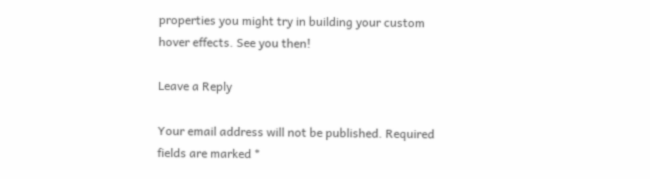properties you might try in building your custom hover effects. See you then!

Leave a Reply

Your email address will not be published. Required fields are marked *